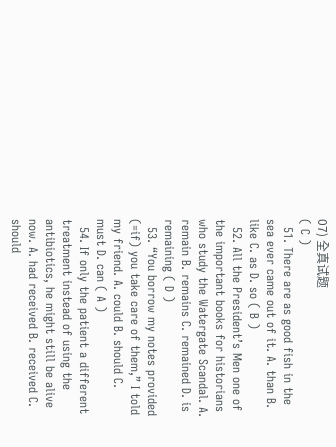07) 全真试题
( C )
  51. There are as good fish in the sea ever came out of it. A. than B. like C. as D. so ( B )
  52. All the President’s Men one of the important books for historians who study the Watergate Scandal. A. remain B. remains C. remained D. is remaining ( D )
  53. “You borrow my notes provided (=if) you take care of them,” I told my friend. A. could B. should C. must D. can ( A )
  54. If only the patient a different treatment instead of using the antibiotics, he might still be alive now. A. had received B. received C. should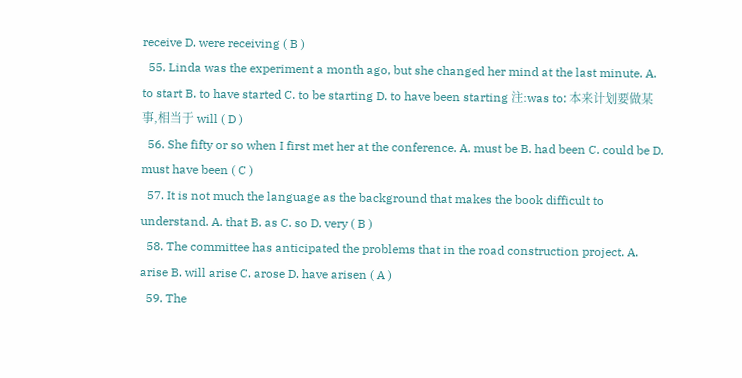receive D. were receiving ( B )
  55. Linda was the experiment a month ago, but she changed her mind at the last minute. A. to start B. to have started C. to be starting D. to have been starting 注:was to: 本来计划要做某事,相当于 will ( D )
  56. She fifty or so when I first met her at the conference. A. must be B. had been C. could be D. must have been ( C )
  57. It is not much the language as the background that makes the book difficult to understand. A. that B. as C. so D. very ( B )
  58. The committee has anticipated the problems that in the road construction project. A. arise B. will arise C. arose D. have arisen ( A )
  59. The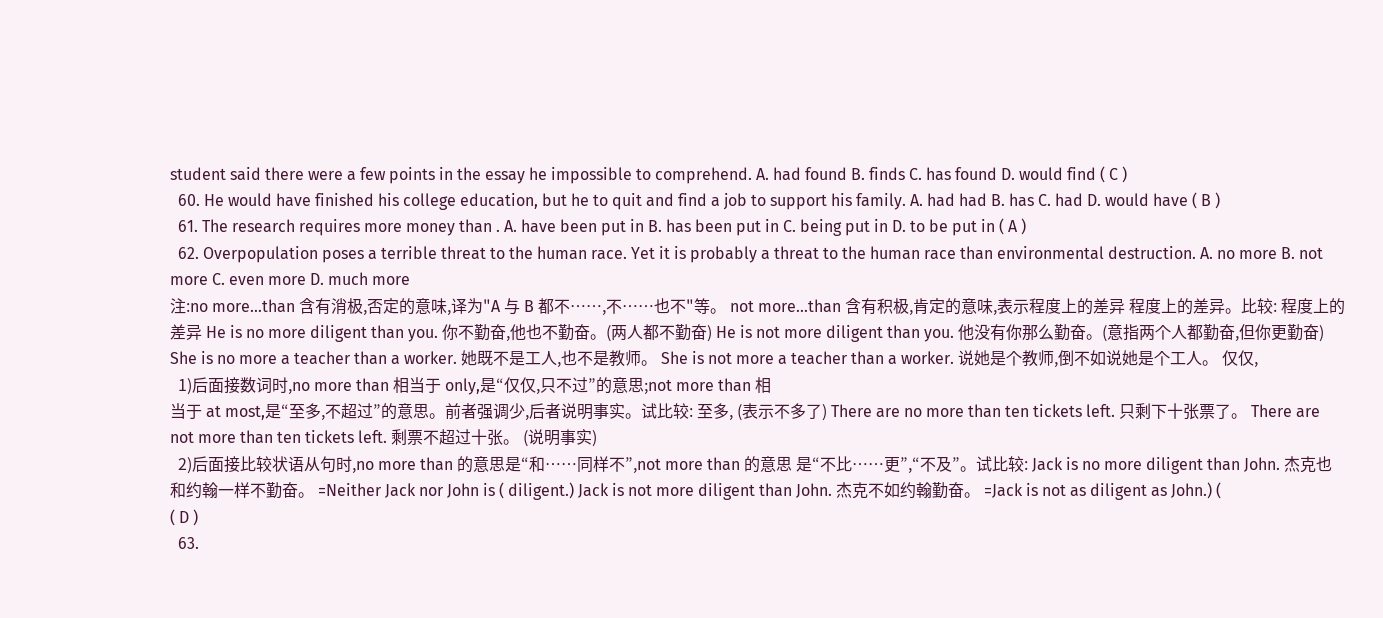student said there were a few points in the essay he impossible to comprehend. A. had found B. finds C. has found D. would find ( C )
  60. He would have finished his college education, but he to quit and find a job to support his family. A. had had B. has C. had D. would have ( B )
  61. The research requires more money than . A. have been put in B. has been put in C. being put in D. to be put in ( A )
  62. Overpopulation poses a terrible threat to the human race. Yet it is probably a threat to the human race than environmental destruction. A. no more B. not more C. even more D. much more
注:no more...than 含有消极,否定的意味,译为"A 与 B 都不……,不……也不"等。 not more...than 含有积极,肯定的意味,表示程度上的差异 程度上的差异。比较: 程度上的差异 He is no more diligent than you. 你不勤奋,他也不勤奋。(两人都不勤奋) He is not more diligent than you. 他没有你那么勤奋。(意指两个人都勤奋,但你更勤奋) She is no more a teacher than a worker. 她既不是工人,也不是教师。 She is not more a teacher than a worker. 说她是个教师,倒不如说她是个工人。 仅仅,
  1)后面接数词时,no more than 相当于 only,是“仅仅,只不过”的意思;not more than 相
当于 at most,是“至多,不超过”的意思。前者强调少,后者说明事实。试比较: 至多, (表示不多了) There are no more than ten tickets left. 只剩下十张票了。 There are not more than ten tickets left. 剩票不超过十张。 (说明事实)
  2)后面接比较状语从句时,no more than 的意思是“和……同样不”,not more than 的意思 是“不比……更”,“不及”。试比较: Jack is no more diligent than John. 杰克也和约翰一样不勤奋。 =Neither Jack nor John is ( diligent.) Jack is not more diligent than John. 杰克不如约翰勤奋。 =Jack is not as diligent as John.) (
( D )
  63.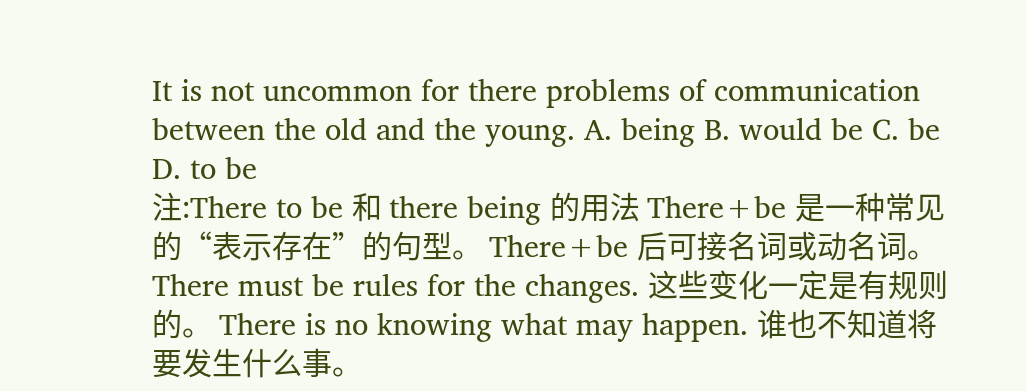It is not uncommon for there problems of communication between the old and the young. A. being B. would be C. be D. to be
注:There to be 和 there being 的用法 There+be 是一种常见的“表示存在”的句型。 There+be 后可接名词或动名词。 There must be rules for the changes. 这些变化一定是有规则的。 There is no knowing what may happen. 谁也不知道将要发生什么事。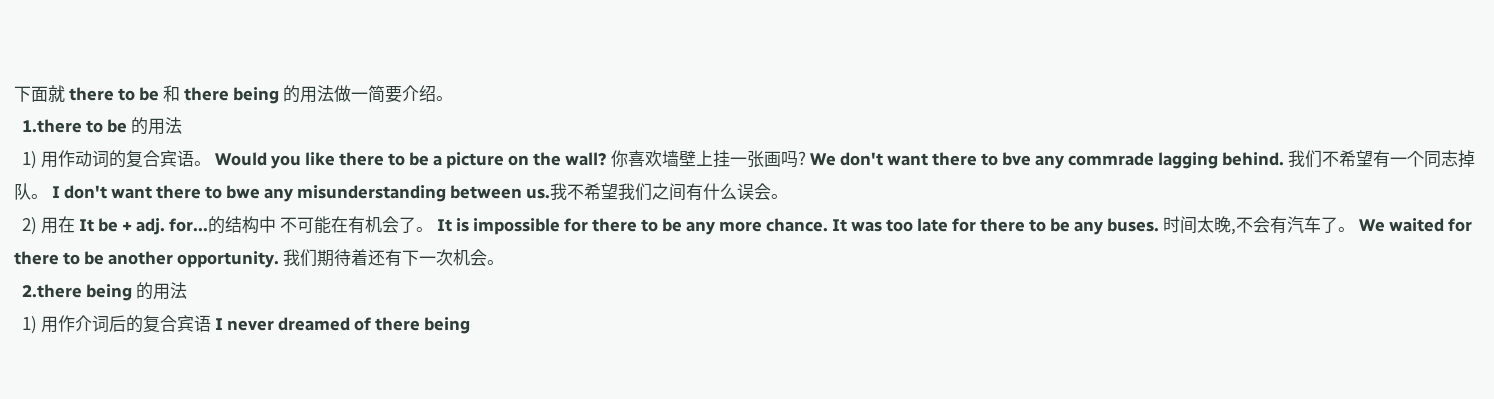下面就 there to be 和 there being 的用法做一简要介绍。
  1.there to be 的用法
  1) 用作动词的复合宾语。 Would you like there to be a picture on the wall? 你喜欢墙壁上挂一张画吗? We don't want there to bve any commrade lagging behind. 我们不希望有一个同志掉队。 I don't want there to bwe any misunderstanding between us.我不希望我们之间有什么误会。
  2) 用在 It be + adj. for...的结构中 不可能在有机会了。 It is impossible for there to be any more chance. It was too late for there to be any buses. 时间太晚,不会有汽车了。 We waited for there to be another opportunity. 我们期待着还有下一次机会。
  2.there being 的用法
  1) 用作介词后的复合宾语 I never dreamed of there being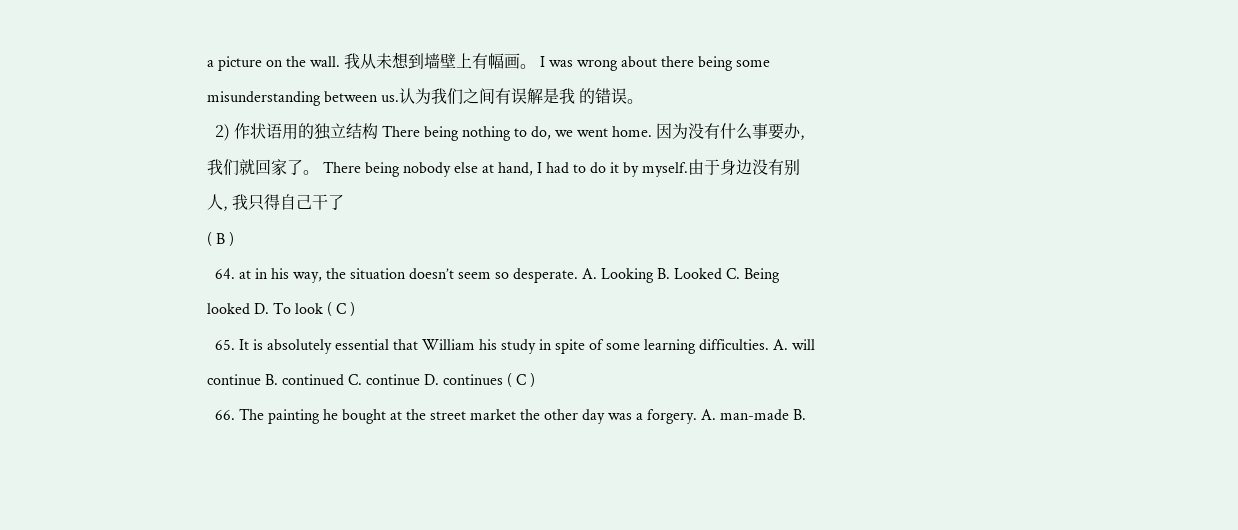a picture on the wall. 我从未想到墙壁上有幅画。 I was wrong about there being some misunderstanding between us.认为我们之间有误解是我 的错误。
  2) 作状语用的独立结构 There being nothing to do, we went home. 因为没有什么事要办,我们就回家了。 There being nobody else at hand, I had to do it by myself.由于身边没有别人, 我只得自己干了
( B )
  64. at in his way, the situation doesn’t seem so desperate. A. Looking B. Looked C. Being looked D. To look ( C )
  65. It is absolutely essential that William his study in spite of some learning difficulties. A. will continue B. continued C. continue D. continues ( C )
  66. The painting he bought at the street market the other day was a forgery. A. man-made B.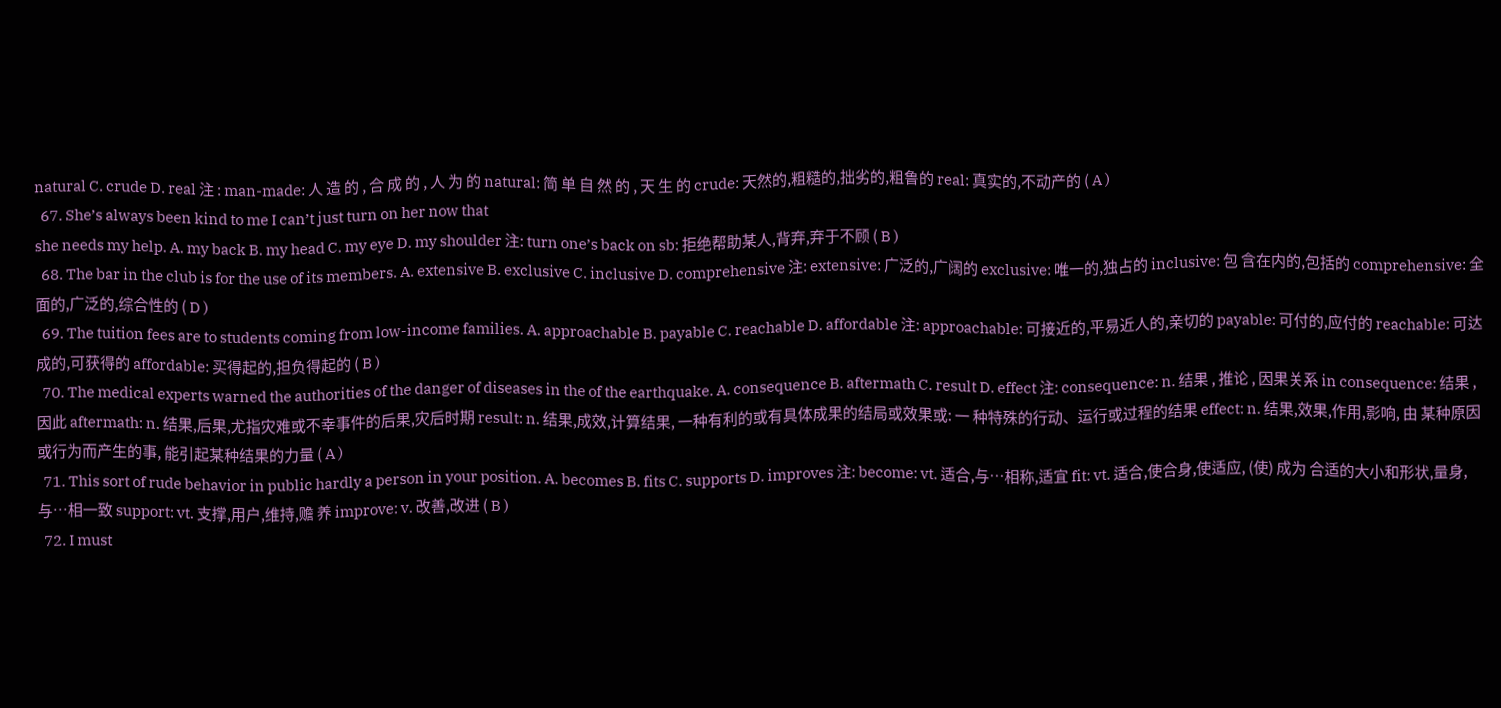natural C. crude D. real 注 : man-made: 人 造 的 , 合 成 的 , 人 为 的 natural: 简 单 自 然 的 , 天 生 的 crude: 天然的,粗糙的,拙劣的,粗鲁的 real: 真实的,不动产的 ( A )
  67. She’s always been kind to me I can’t just turn on her now that
she needs my help. A. my back B. my head C. my eye D. my shoulder 注: turn one’s back on sb: 拒绝帮助某人,背弃,弃于不顾 ( B )
  68. The bar in the club is for the use of its members. A. extensive B. exclusive C. inclusive D. comprehensive 注: extensive: 广泛的,广阔的 exclusive: 唯一的,独占的 inclusive: 包 含在内的,包括的 comprehensive: 全面的,广泛的,综合性的 ( D )
  69. The tuition fees are to students coming from low-income families. A. approachable B. payable C. reachable D. affordable 注: approachable: 可接近的,平易近人的,亲切的 payable: 可付的,应付的 reachable: 可达成的,可获得的 affordable: 买得起的,担负得起的 ( B )
  70. The medical experts warned the authorities of the danger of diseases in the of the earthquake. A. consequence B. aftermath C. result D. effect 注: consequence: n. 结果 , 推论 , 因果关系 in consequence: 结果 , 因此 aftermath: n. 结果,后果,尤指灾难或不幸事件的后果,灾后时期 result: n. 结果,成效,计算结果, 一种有利的或有具体成果的结局或效果或: 一 种特殊的行动、运行或过程的结果 effect: n. 结果,效果,作用,影响, 由 某种原因或行为而产生的事, 能引起某种结果的力量 ( A )
  71. This sort of rude behavior in public hardly a person in your position. A. becomes B. fits C. supports D. improves 注: become: vt. 适合,与…相称,适宜 fit: vt. 适合,使合身,使适应, (使) 成为 合适的大小和形状,量身,与…相一致 support: vt. 支撑,用户,维持,赡 养 improve: v. 改善,改进 ( B )
  72. I must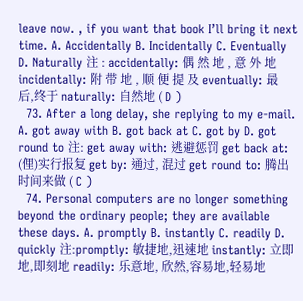leave now. , if you want that book I’ll bring it next time. A. Accidentally B. Incidentally C. Eventually D. Naturally 注 : accidentally: 偶 然 地 , 意 外 地 incidentally: 附 带 地 , 顺 便 提 及 eventually: 最后,终于 naturally: 自然地 ( D )
  73. After a long delay, she replying to my e-mail. A. got away with B. got back at C. got by D. got round to 注: get away with: 逃避惩罚 get back at: (俚)实行报复 get by: 通过, 混过 get round to: 腾出时间来做 ( C )
  74. Personal computers are no longer something beyond the ordinary people; they are available these days. A. promptly B. instantly C. readily D. quickly 注:promptly: 敏捷地,迅速地 instantly: 立即地,即刻地 readily: 乐意地, 欣然,容易地,轻易地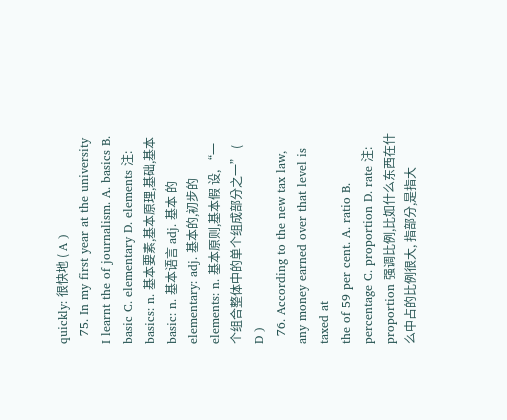quickly: 很快地 ( A )
  75. In my first year at the university I learnt the of journalism. A. basics B. basic C. elementary D. elements 注: basics: n. 基本要素,基本原理,基础,基本 basic: n. 基本语言 adj. 基本 的 elementary: adj. 基本的,初步的 elements: n. 基本原则,基本假 设, “一个组合整体中的单个组成部分之一” ( D )
  76. According to the new tax law, any money earned over that level is taxed at
the of 59 per cent. A. ratio B. percentage C. proportion D. rate 注: proportion 强调比例,比如什么东西在什么中占的比例很大, 指部分,是指大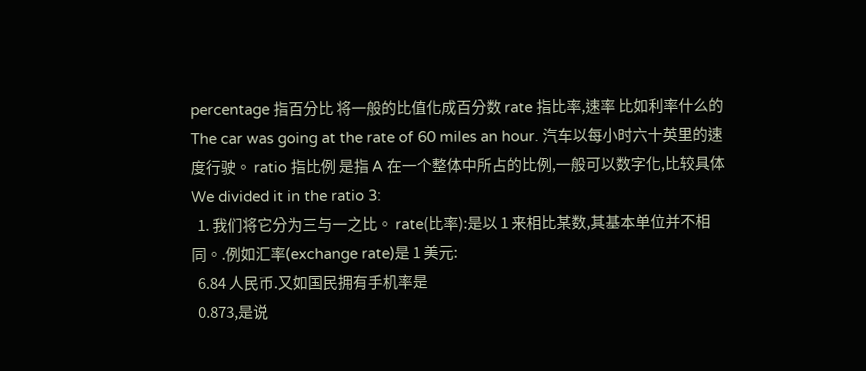percentage 指百分比 将一般的比值化成百分数 rate 指比率,速率 比如利率什么的 The car was going at the rate of 60 miles an hour. 汽车以每小时六十英里的速度行驶。 ratio 指比例 是指 A 在一个整体中所占的比例,一般可以数字化,比较具体 We divided it in the ratio 3:
  1. 我们将它分为三与一之比。 rate(比率):是以 1 来相比某数,其基本单位并不相同。.例如汇率(exchange rate)是 1 美元:
  6.84 人民币.又如国民拥有手机率是
  0.873,是说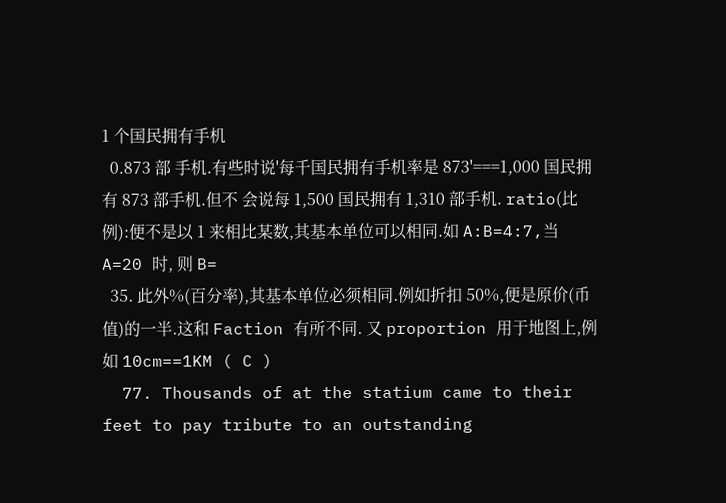1 个国民拥有手机
  0.873 部 手机.有些时说'每千国民拥有手机率是 873'===1,000 国民拥有 873 部手机.但不 会说每 1,500 国民拥有 1,310 部手机. ratio(比例):便不是以 1 来相比某数,其基本单位可以相同.如 A:B=4:7,当 A=20 时, 则 B=
  35. 此外%(百分率),其基本单位必须相同.例如折扣 50%,便是原价(币值)的一半.这和 Faction 有所不同. 又 proportion 用于地图上,例如 10cm==1KM ( C )
  77. Thousands of at the statium came to their feet to pay tribute to an outstanding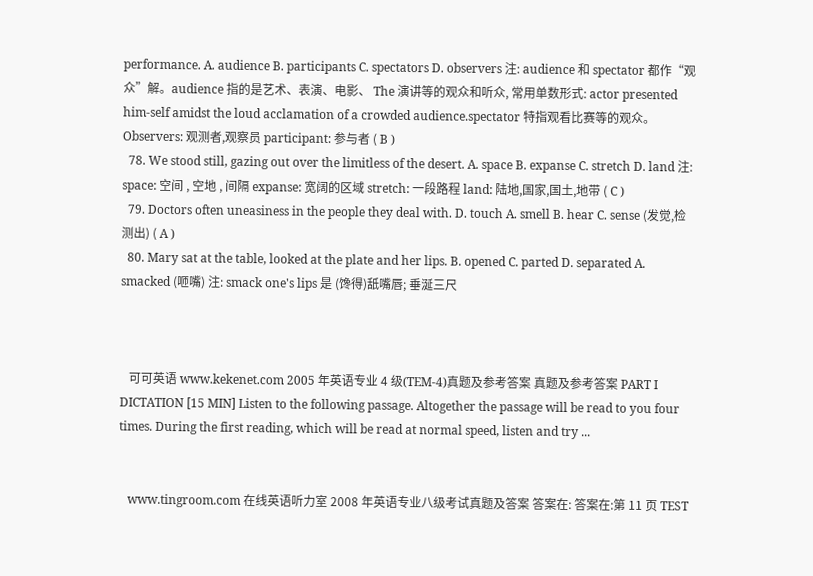performance. A. audience B. participants C. spectators D. observers 注: audience 和 spectator 都作“观众”解。audience 指的是艺术、表演、电影、 The 演讲等的观众和听众, 常用单数形式: actor presented him-self amidst the loud acclamation of a crowded audience.spectator 特指观看比赛等的观众。Observers: 观测者,观察员 participant: 参与者 ( B )
  78. We stood still, gazing out over the limitless of the desert. A. space B. expanse C. stretch D. land 注: space: 空间 , 空地 , 间隔 expanse: 宽阔的区域 stretch: 一段路程 land: 陆地,国家,国土,地带 ( C )
  79. Doctors often uneasiness in the people they deal with. D. touch A. smell B. hear C. sense (发觉,检测出) ( A )
  80. Mary sat at the table, looked at the plate and her lips. B. opened C. parted D. separated A. smacked (咂嘴) 注: smack one's lips 是 (馋得)舐嘴唇; 垂涎三尺



   可可英语 www.kekenet.com 2005 年英语专业 4 级(TEM-4)真题及参考答案 真题及参考答案 PART I DICTATION [15 MIN] Listen to the following passage. Altogether the passage will be read to you four times. During the first reading, which will be read at normal speed, listen and try ...


   www.tingroom.com 在线英语听力室 2008 年英语专业八级考试真题及答案 答案在: 答案在:第 11 页 TEST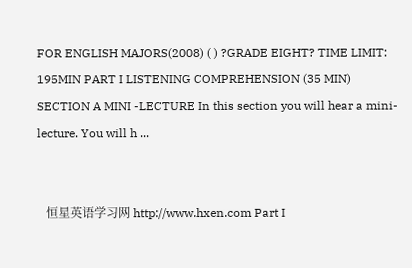FOR ENGLISH MAJORS(2008) ( ) ?GRADE EIGHT? TIME LIMIT: 195MIN PART I LISTENING COMPREHENSION (35 MIN) SECTION A MINI -LECTURE In this section you will hear a mini-lecture. You will h ...


   恒星英语学习网 http://www.hxen.com Part I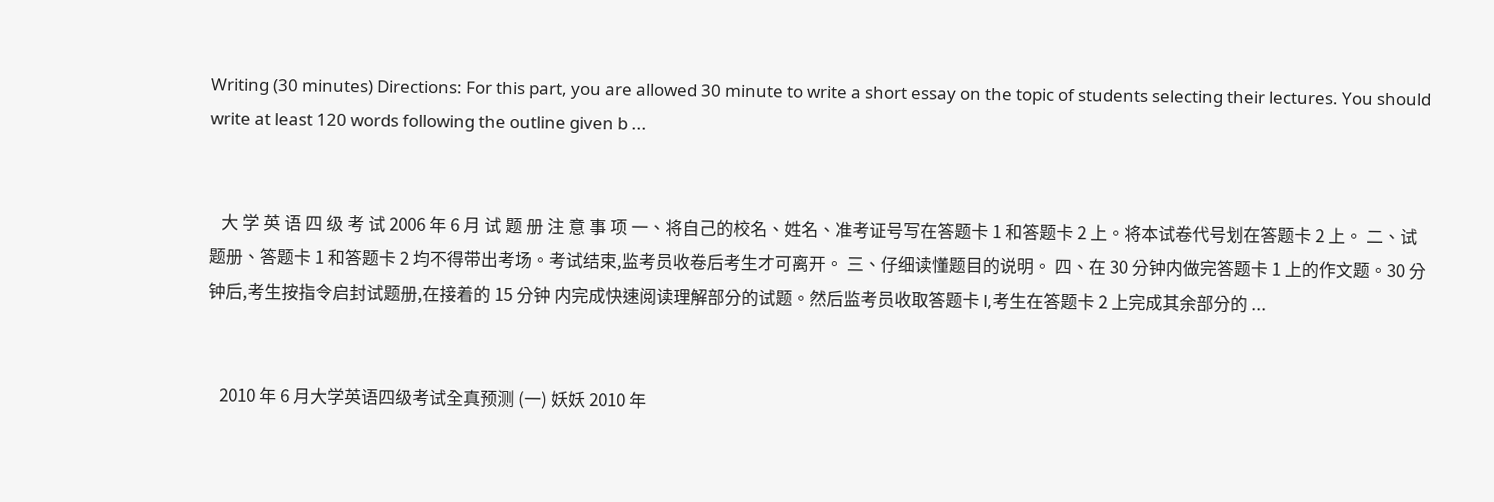Writing (30 minutes) Directions: For this part, you are allowed 30 minute to write a short essay on the topic of students selecting their lectures. You should write at least 120 words following the outline given b ...


   大 学 英 语 四 级 考 试 2006 年 6 月 试 题 册 注 意 事 项 一、将自己的校名、姓名、准考证号写在答题卡 1 和答题卡 2 上。将本试卷代号划在答题卡 2 上。 二、试题册、答题卡 1 和答题卡 2 均不得带出考场。考试结束,监考员收卷后考生才可离开。 三、仔细读懂题目的说明。 四、在 30 分钟内做完答题卡 1 上的作文题。30 分钟后,考生按指令启封试题册,在接着的 15 分钟 内完成快速阅读理解部分的试题。然后监考员收取答题卡 l,考生在答题卡 2 上完成其余部分的 ...


   2010 年 6 月大学英语四级考试全真预测 (一) 妖妖 2010 年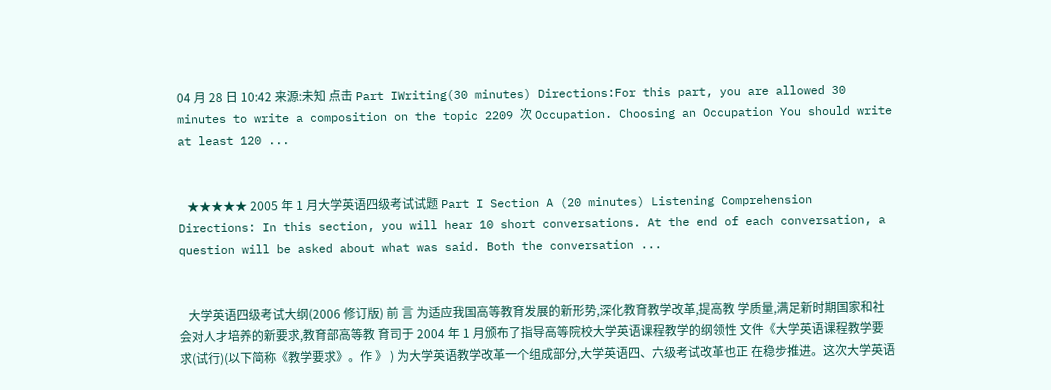04 月 28 日 10:42 来源:未知 点击 Part IWriting(30 minutes) Directions:For this part, you are allowed 30 minutes to write a composition on the topic 2209 次 Occupation. Choosing an Occupation You should write at least 120 ...


   ★★★★★ 2005 年 1 月大学英语四级考试试题 Part I Section A (20 minutes) Listening Comprehension Directions: In this section, you will hear 10 short conversations. At the end of each conversation, a question will be asked about what was said. Both the conversation ...


   大学英语四级考试大纲(2006 修订版) 前 言 为适应我国高等教育发展的新形势,深化教育教学改革,提高教 学质量,满足新时期国家和社会对人才培养的新要求,教育部高等教 育司于 2004 年 1 月颁布了指导高等院校大学英语课程教学的纲领性 文件《大学英语课程教学要求(试行)(以下简称《教学要求》。作 》 ) 为大学英语教学改革一个组成部分,大学英语四、六级考试改革也正 在稳步推进。这次大学英语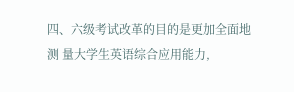四、六级考试改革的目的是更加全面地测 量大学生英语综合应用能力,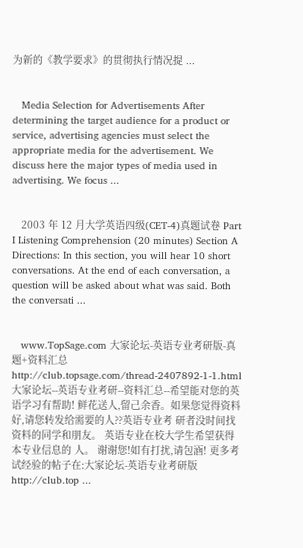为新的《教学要求》的贯彻执行情况提 ...


   Media Selection for Advertisements After determining the target audience for a product or service, advertising agencies must select the appropriate media for the advertisement. We discuss here the major types of media used in advertising. We focus ...


   2003 年 12 月大学英语四级(CET-4)真题试卷 Part I Listening Comprehension (20 minutes) Section A Directions: In this section, you will hear 10 short conversations. At the end of each conversation, a question will be asked about what was said. Both the conversati ...


   www.TopSage.com 大家论坛-英语专业考研版-真题+资料汇总 http://club.topsage.com/thread-2407892-1-1.html 大家论坛--英语专业考研--资料汇总--希望能对您的英语学习有帮助! 鲜花送人,留己余香。如果您觉得资料好,请您转发给需要的人??英语专业考 研者没时间找资料的同学和朋友。 英语专业在校大学生希望获得本专业信息的 人。 谢谢您!如有打扰,请包涵! 更多考试经验的帖子在:大家论坛-英语专业考研版 http://club.top ...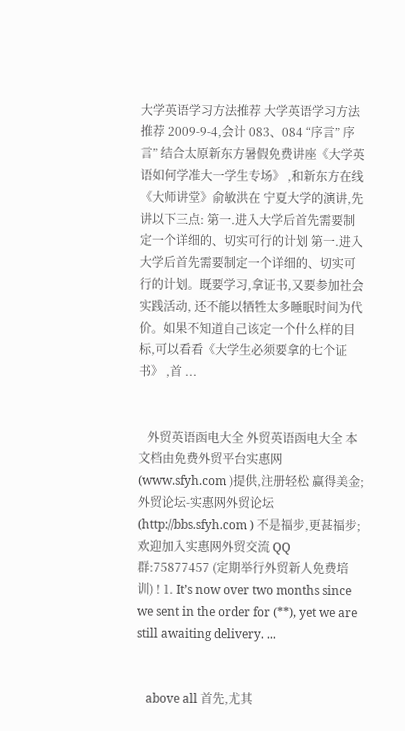大学英语学习方法推荐 大学英语学习方法推荐 2009-9-4,会计 083、084 “序言” 序言” 结合太原新东方暑假免费讲座《大学英语如何学准大一学生专场》 ,和新东方在线《大师讲堂》俞敏洪在 宁夏大学的演讲,先讲以下三点: 第一.进入大学后首先需要制定一个详细的、切实可行的计划 第一.进入大学后首先需要制定一个详细的、切实可行的计划。既要学习,拿证书,又要参加社会实践活动, 还不能以牺牲太多睡眠时间为代价。如果不知道自己该定一个什么样的目标,可以看看《大学生必须要拿的七个证 书》 ,首 ...


   外贸英语函电大全 外贸英语函电大全 本文档由免费外贸平台实惠网(www.sfyh.com )提供,注册轻松 赢得美金;外贸论坛-实惠网外贸论坛(http://bbs.sfyh.com ) 不是福步,更甚福步;欢迎加入实惠网外贸交流 QQ 群:75877457 (定期举行外贸新人免费培训) ! 1. It’s now over two months since we sent in the order for (**), yet we are still awaiting delivery. ...


   above all 首先,尤其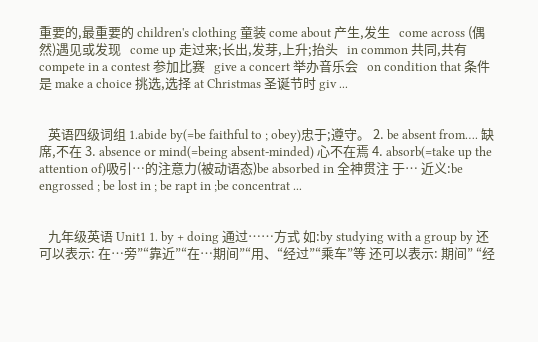重要的,最重要的 children's clothing 童装 come about 产生,发生   come across (偶然)遇见或发现   come up 走过来;长出,发芽,上升;抬头   in common 共同,共有   compete in a contest 参加比赛   give a concert 举办音乐会   on condition that 条件是 make a choice 挑选,选择 at Christmas 圣诞节时 giv ...


   英语四级词组 1.abide by(=be faithful to ; obey)忠于;遵守。 2. be absent from…. 缺席,不在 3. absence or mind(=being absent-minded) 心不在焉 4. absorb(=take up the attention of)吸引…的注意力(被动语态)be absorbed in 全神贯注 于… 近义:be engrossed ; be lost in ; be rapt in ;be concentrat ...


   九年级英语 Unit1 1. by + doing 通过……方式 如:by studying with a group by 还可以表示: 在…旁”“靠近”“在…期间”“用、“经过”“乘车”等 还可以表示: 期间” “经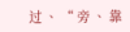过 、 “ 旁 、 靠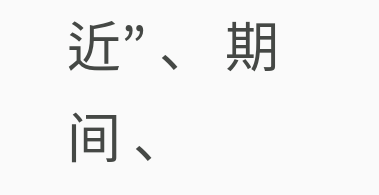近” 、 期间 、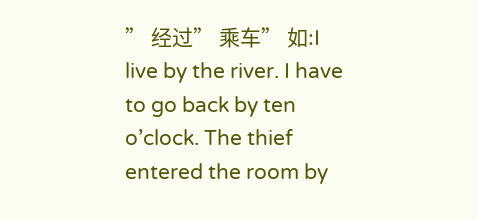” 经过” 乘车” 如:I live by the river. I have to go back by ten o’clock. The thief entered the room by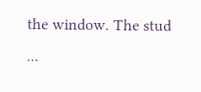the window. The stud ...